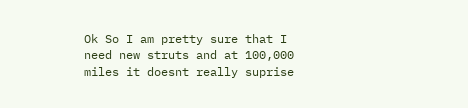Ok So I am pretty sure that I need new struts and at 100,000 miles it doesnt really suprise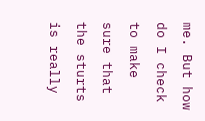me. But how do I check to make sure that the sturts is really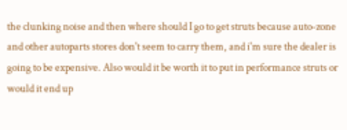the clunking noise and then where should I go to get struts because auto-zone and other autoparts stores don't seem to carry them, and i'm sure the dealer is going to be expensive. Also would it be worth it to put in performance struts or would it end up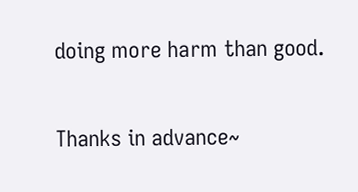doing more harm than good.

Thanks in advance~